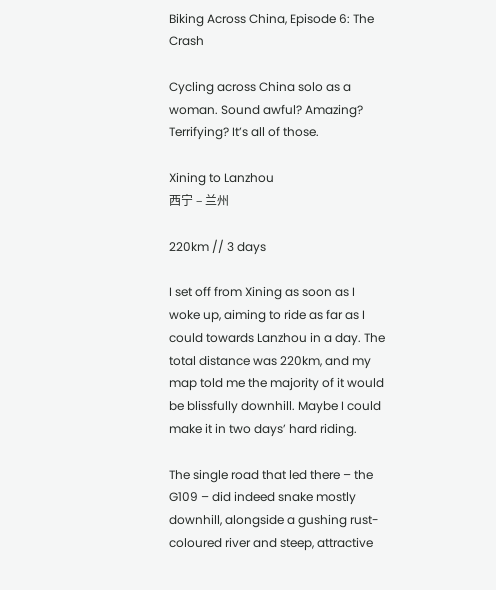Biking Across China, Episode 6: The Crash

Cycling across China solo as a woman. Sound awful? Amazing? Terrifying? It’s all of those.

Xining to Lanzhou
西宁 – 兰州

220km // 3 days

I set off from Xining as soon as I woke up, aiming to ride as far as I could towards Lanzhou in a day. The total distance was 220km, and my map told me the majority of it would be blissfully downhill. Maybe I could make it in two days’ hard riding.

The single road that led there – the G109 – did indeed snake mostly downhill, alongside a gushing rust-coloured river and steep, attractive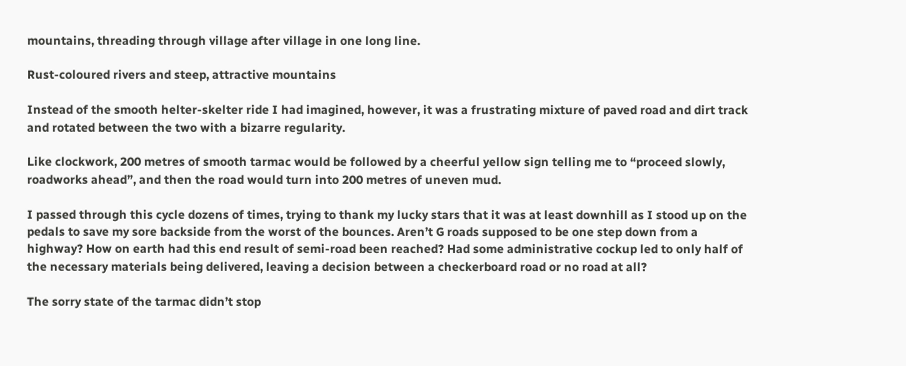mountains, threading through village after village in one long line.

Rust-coloured rivers and steep, attractive mountains

Instead of the smooth helter-skelter ride I had imagined, however, it was a frustrating mixture of paved road and dirt track and rotated between the two with a bizarre regularity.

Like clockwork, 200 metres of smooth tarmac would be followed by a cheerful yellow sign telling me to “proceed slowly, roadworks ahead”, and then the road would turn into 200 metres of uneven mud.

I passed through this cycle dozens of times, trying to thank my lucky stars that it was at least downhill as I stood up on the pedals to save my sore backside from the worst of the bounces. Aren’t G roads supposed to be one step down from a highway? How on earth had this end result of semi-road been reached? Had some administrative cockup led to only half of the necessary materials being delivered, leaving a decision between a checkerboard road or no road at all?

The sorry state of the tarmac didn’t stop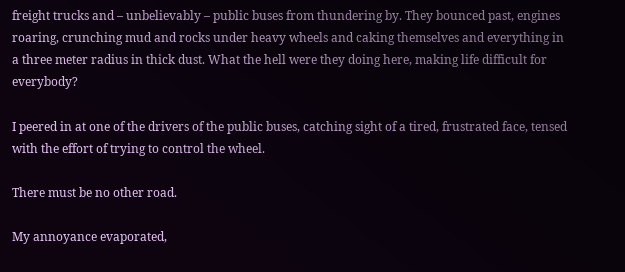freight trucks and – unbelievably – public buses from thundering by. They bounced past, engines roaring, crunching mud and rocks under heavy wheels and caking themselves and everything in a three meter radius in thick dust. What the hell were they doing here, making life difficult for everybody?

I peered in at one of the drivers of the public buses, catching sight of a tired, frustrated face, tensed with the effort of trying to control the wheel.

There must be no other road.

My annoyance evaporated,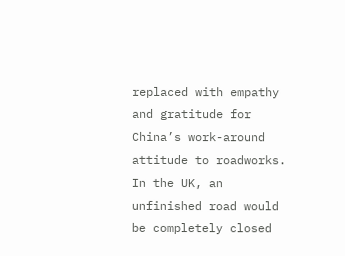replaced with empathy and gratitude for China’s work-around attitude to roadworks. In the UK, an unfinished road would be completely closed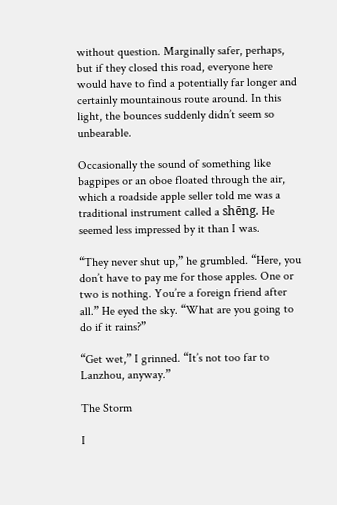without question. Marginally safer, perhaps, but if they closed this road, everyone here would have to find a potentially far longer and certainly mountainous route around. In this light, the bounces suddenly didn’t seem so unbearable.

Occasionally the sound of something like bagpipes or an oboe floated through the air, which a roadside apple seller told me was a traditional instrument called a shēng. He seemed less impressed by it than I was.

“They never shut up,” he grumbled. “Here, you don’t have to pay me for those apples. One or two is nothing. You’re a foreign friend after all.” He eyed the sky. “What are you going to do if it rains?”

“Get wet,” I grinned. “It’s not too far to Lanzhou, anyway.”

The Storm

I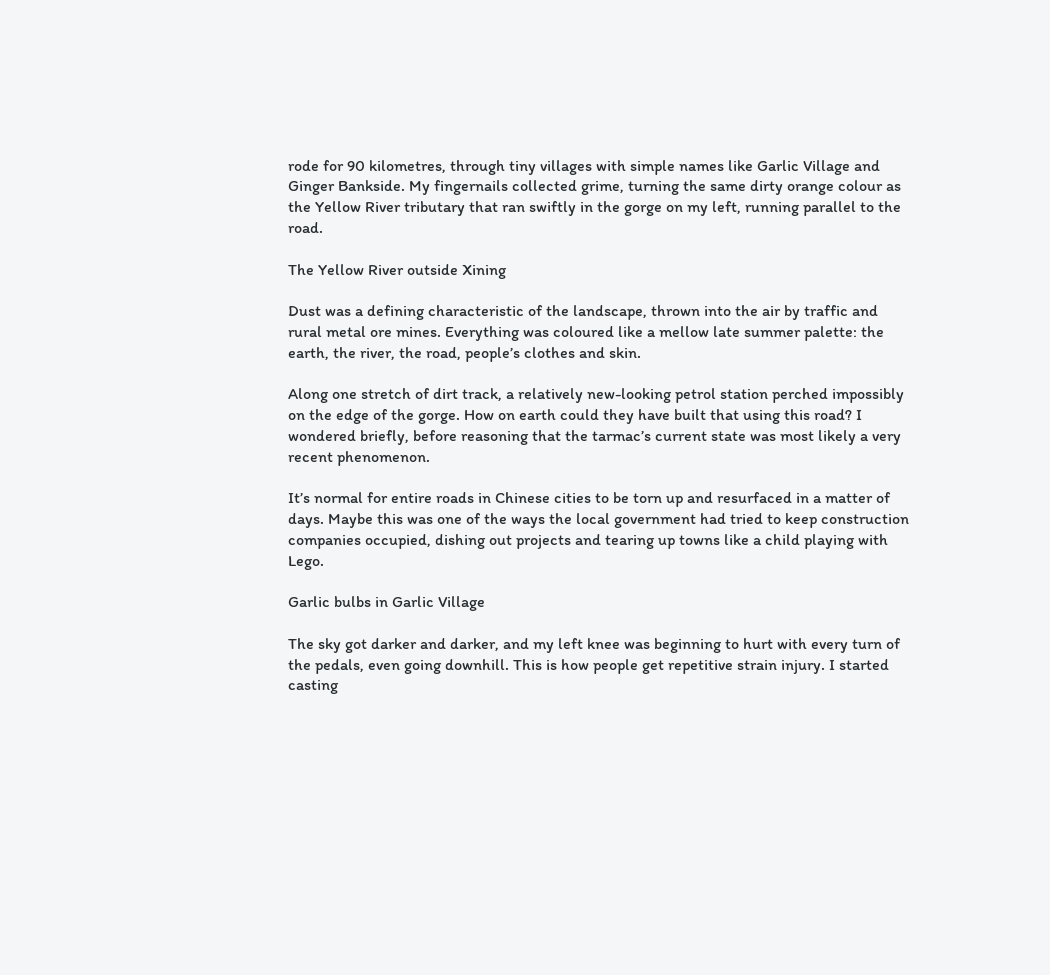rode for 90 kilometres, through tiny villages with simple names like Garlic Village and Ginger Bankside. My fingernails collected grime, turning the same dirty orange colour as the Yellow River tributary that ran swiftly in the gorge on my left, running parallel to the road.

The Yellow River outside Xining

Dust was a defining characteristic of the landscape, thrown into the air by traffic and rural metal ore mines. Everything was coloured like a mellow late summer palette: the earth, the river, the road, people’s clothes and skin.

Along one stretch of dirt track, a relatively new-looking petrol station perched impossibly on the edge of the gorge. How on earth could they have built that using this road? I wondered briefly, before reasoning that the tarmac’s current state was most likely a very recent phenomenon.

It’s normal for entire roads in Chinese cities to be torn up and resurfaced in a matter of days. Maybe this was one of the ways the local government had tried to keep construction companies occupied, dishing out projects and tearing up towns like a child playing with Lego.

Garlic bulbs in Garlic Village

The sky got darker and darker, and my left knee was beginning to hurt with every turn of the pedals, even going downhill. This is how people get repetitive strain injury. I started casting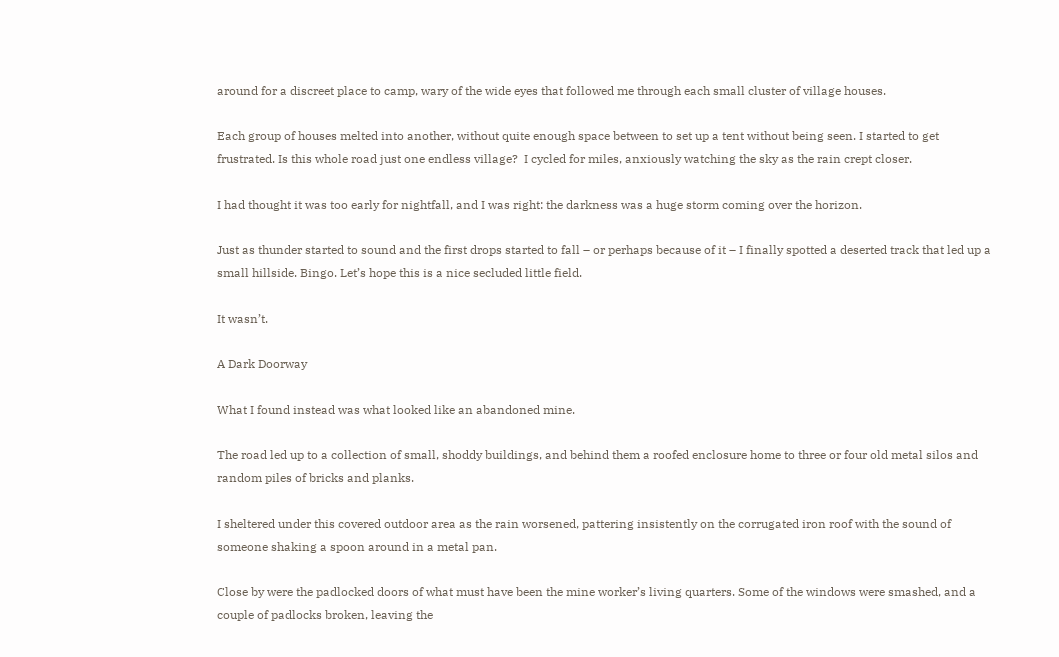around for a discreet place to camp, wary of the wide eyes that followed me through each small cluster of village houses.

Each group of houses melted into another, without quite enough space between to set up a tent without being seen. I started to get frustrated. Is this whole road just one endless village?  I cycled for miles, anxiously watching the sky as the rain crept closer.

I had thought it was too early for nightfall, and I was right: the darkness was a huge storm coming over the horizon.

Just as thunder started to sound and the first drops started to fall – or perhaps because of it – I finally spotted a deserted track that led up a small hillside. Bingo. Let’s hope this is a nice secluded little field.

It wasn’t.

A Dark Doorway

What I found instead was what looked like an abandoned mine.

The road led up to a collection of small, shoddy buildings, and behind them a roofed enclosure home to three or four old metal silos and random piles of bricks and planks.

I sheltered under this covered outdoor area as the rain worsened, pattering insistently on the corrugated iron roof with the sound of someone shaking a spoon around in a metal pan.

Close by were the padlocked doors of what must have been the mine worker’s living quarters. Some of the windows were smashed, and a couple of padlocks broken, leaving the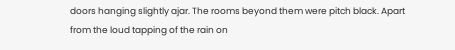doors hanging slightly ajar. The rooms beyond them were pitch black. Apart from the loud tapping of the rain on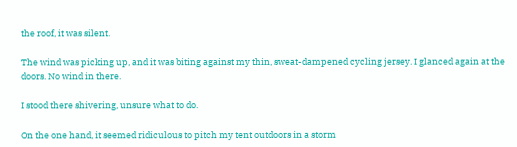the roof, it was silent.

The wind was picking up, and it was biting against my thin, sweat-dampened cycling jersey. I glanced again at the doors. No wind in there.

I stood there shivering, unsure what to do.

On the one hand, it seemed ridiculous to pitch my tent outdoors in a storm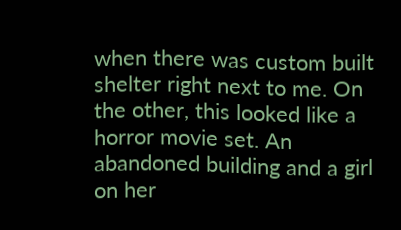when there was custom built shelter right next to me. On the other, this looked like a horror movie set. An abandoned building and a girl on her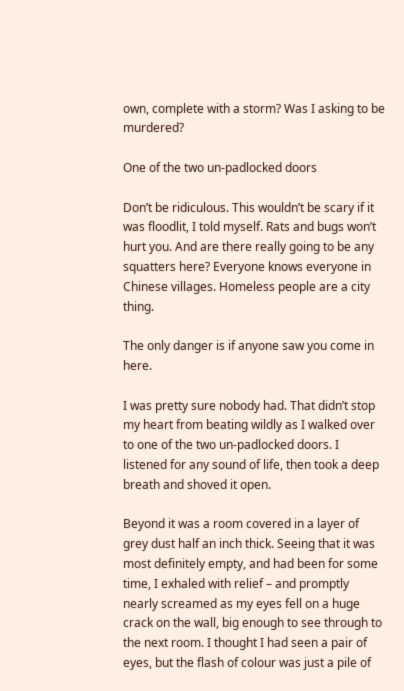own, complete with a storm? Was I asking to be murdered?

One of the two un-padlocked doors

Don’t be ridiculous. This wouldn’t be scary if it was floodlit, I told myself. Rats and bugs won’t hurt you. And are there really going to be any squatters here? Everyone knows everyone in Chinese villages. Homeless people are a city thing.

The only danger is if anyone saw you come in here.

I was pretty sure nobody had. That didn’t stop my heart from beating wildly as I walked over to one of the two un-padlocked doors. I listened for any sound of life, then took a deep breath and shoved it open.

Beyond it was a room covered in a layer of grey dust half an inch thick. Seeing that it was most definitely empty, and had been for some time, I exhaled with relief – and promptly nearly screamed as my eyes fell on a huge crack on the wall, big enough to see through to the next room. I thought I had seen a pair of eyes, but the flash of colour was just a pile of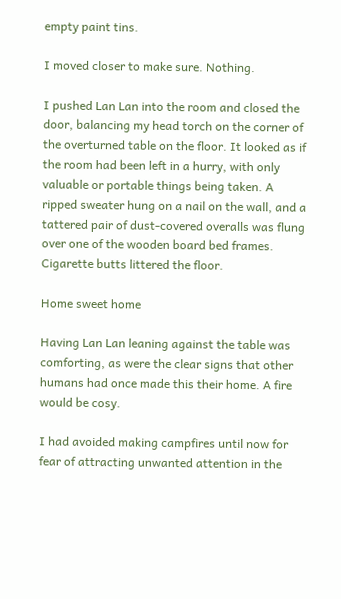empty paint tins.

I moved closer to make sure. Nothing.

I pushed Lan Lan into the room and closed the door, balancing my head torch on the corner of the overturned table on the floor. It looked as if the room had been left in a hurry, with only valuable or portable things being taken. A ripped sweater hung on a nail on the wall, and a tattered pair of dust-covered overalls was flung over one of the wooden board bed frames. Cigarette butts littered the floor.

Home sweet home

Having Lan Lan leaning against the table was comforting, as were the clear signs that other humans had once made this their home. A fire would be cosy.

I had avoided making campfires until now for fear of attracting unwanted attention in the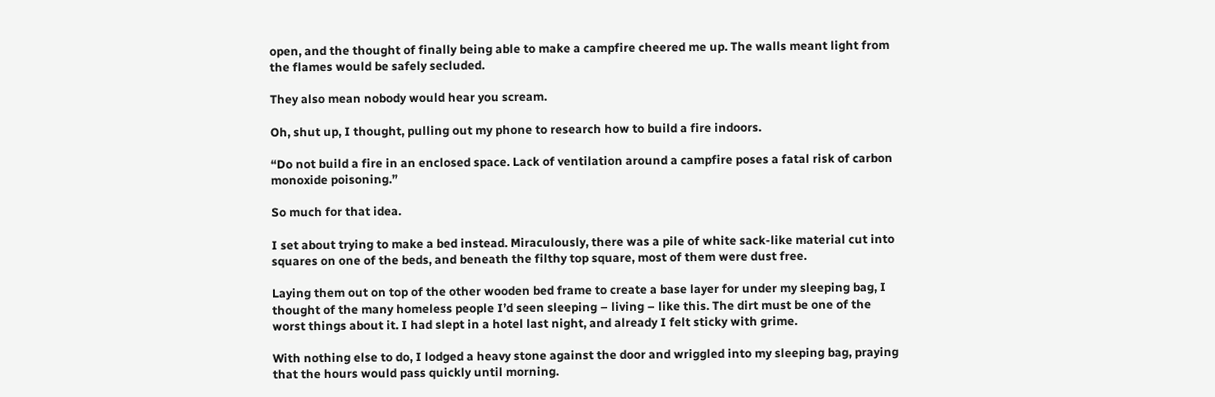open, and the thought of finally being able to make a campfire cheered me up. The walls meant light from the flames would be safely secluded.

They also mean nobody would hear you scream.

Oh, shut up, I thought, pulling out my phone to research how to build a fire indoors.

“Do not build a fire in an enclosed space. Lack of ventilation around a campfire poses a fatal risk of carbon monoxide poisoning.”

So much for that idea.

I set about trying to make a bed instead. Miraculously, there was a pile of white sack-like material cut into squares on one of the beds, and beneath the filthy top square, most of them were dust free.

Laying them out on top of the other wooden bed frame to create a base layer for under my sleeping bag, I thought of the many homeless people I’d seen sleeping – living – like this. The dirt must be one of the worst things about it. I had slept in a hotel last night, and already I felt sticky with grime.

With nothing else to do, I lodged a heavy stone against the door and wriggled into my sleeping bag, praying that the hours would pass quickly until morning.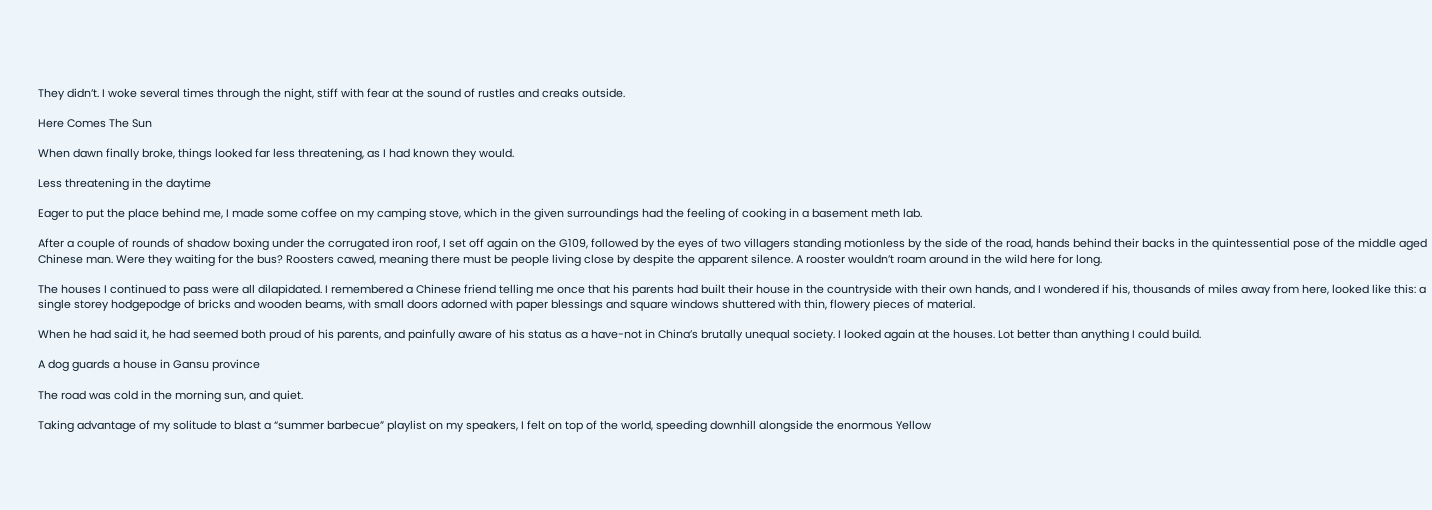They didn’t. I woke several times through the night, stiff with fear at the sound of rustles and creaks outside.

Here Comes The Sun

When dawn finally broke, things looked far less threatening, as I had known they would.

Less threatening in the daytime

Eager to put the place behind me, I made some coffee on my camping stove, which in the given surroundings had the feeling of cooking in a basement meth lab.

After a couple of rounds of shadow boxing under the corrugated iron roof, I set off again on the G109, followed by the eyes of two villagers standing motionless by the side of the road, hands behind their backs in the quintessential pose of the middle aged Chinese man. Were they waiting for the bus? Roosters cawed, meaning there must be people living close by despite the apparent silence. A rooster wouldn’t roam around in the wild here for long.

The houses I continued to pass were all dilapidated. I remembered a Chinese friend telling me once that his parents had built their house in the countryside with their own hands, and I wondered if his, thousands of miles away from here, looked like this: a single storey hodgepodge of bricks and wooden beams, with small doors adorned with paper blessings and square windows shuttered with thin, flowery pieces of material.

When he had said it, he had seemed both proud of his parents, and painfully aware of his status as a have-not in China’s brutally unequal society. I looked again at the houses. Lot better than anything I could build.

A dog guards a house in Gansu province

The road was cold in the morning sun, and quiet.

Taking advantage of my solitude to blast a “summer barbecue” playlist on my speakers, I felt on top of the world, speeding downhill alongside the enormous Yellow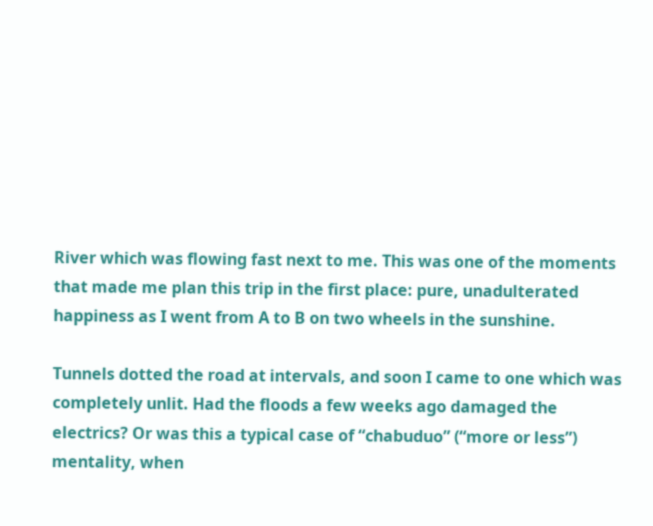River which was flowing fast next to me. This was one of the moments that made me plan this trip in the first place: pure, unadulterated happiness as I went from A to B on two wheels in the sunshine.

Tunnels dotted the road at intervals, and soon I came to one which was completely unlit. Had the floods a few weeks ago damaged the electrics? Or was this a typical case of “chabuduo” (“more or less”) mentality, when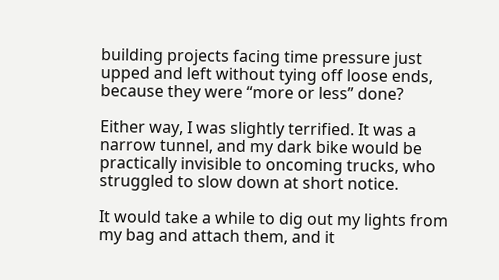building projects facing time pressure just upped and left without tying off loose ends, because they were “more or less” done?

Either way, I was slightly terrified. It was a narrow tunnel, and my dark bike would be practically invisible to oncoming trucks, who struggled to slow down at short notice.

It would take a while to dig out my lights from my bag and attach them, and it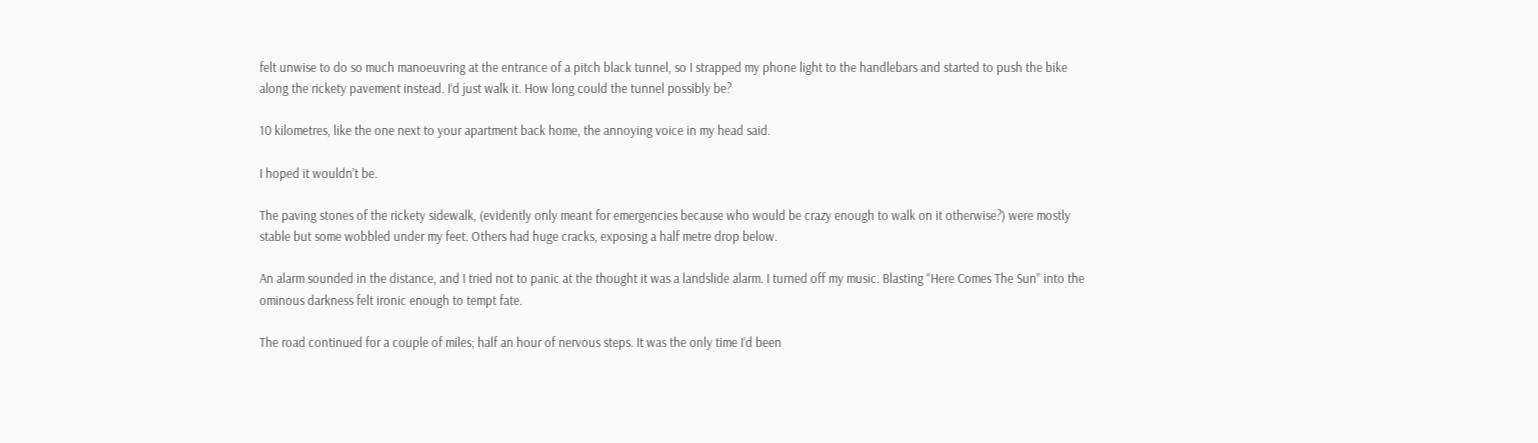felt unwise to do so much manoeuvring at the entrance of a pitch black tunnel, so I strapped my phone light to the handlebars and started to push the bike along the rickety pavement instead. I’d just walk it. How long could the tunnel possibly be?

10 kilometres, like the one next to your apartment back home, the annoying voice in my head said.

I hoped it wouldn’t be.

The paving stones of the rickety sidewalk, (evidently only meant for emergencies because who would be crazy enough to walk on it otherwise?) were mostly stable but some wobbled under my feet. Others had huge cracks, exposing a half metre drop below.

An alarm sounded in the distance, and I tried not to panic at the thought it was a landslide alarm. I turned off my music. Blasting “Here Comes The Sun” into the ominous darkness felt ironic enough to tempt fate.

The road continued for a couple of miles; half an hour of nervous steps. It was the only time I’d been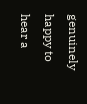genuinely happy to hear a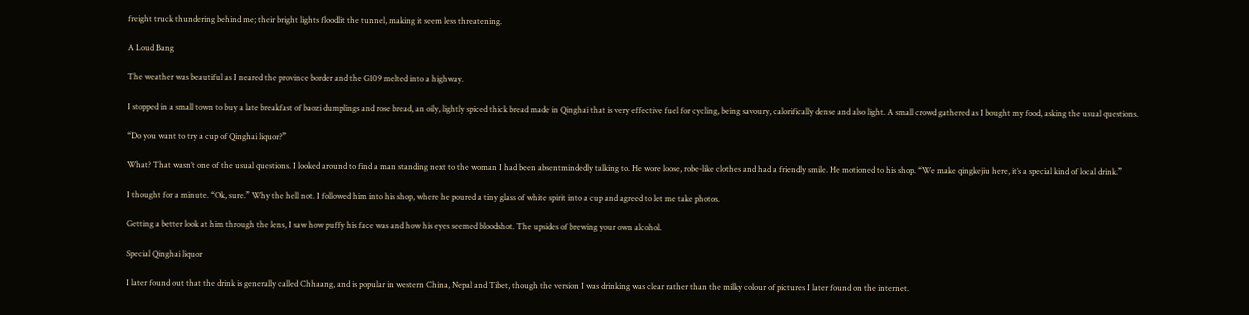freight truck thundering behind me; their bright lights floodlit the tunnel, making it seem less threatening.

A Loud Bang

The weather was beautiful as I neared the province border and the G109 melted into a highway.

I stopped in a small town to buy a late breakfast of baozi dumplings and rose bread, an oily, lightly spiced thick bread made in Qinghai that is very effective fuel for cycling, being savoury, calorifically dense and also light. A small crowd gathered as I bought my food, asking the usual questions.

“Do you want to try a cup of Qinghai liquor?”

What? That wasn’t one of the usual questions. I looked around to find a man standing next to the woman I had been absentmindedly talking to. He wore loose, robe-like clothes and had a friendly smile. He motioned to his shop. “We make qingkejiu here, it’s a special kind of local drink.”

I thought for a minute. “Ok, sure.” Why the hell not. I followed him into his shop, where he poured a tiny glass of white spirit into a cup and agreed to let me take photos.

Getting a better look at him through the lens, I saw how puffy his face was and how his eyes seemed bloodshot. The upsides of brewing your own alcohol.

Special Qinghai liquor

I later found out that the drink is generally called Chhaang, and is popular in western China, Nepal and Tibet, though the version I was drinking was clear rather than the milky colour of pictures I later found on the internet.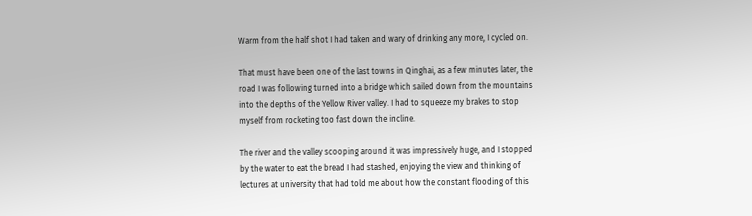Warm from the half shot I had taken and wary of drinking any more, I cycled on.

That must have been one of the last towns in Qinghai, as a few minutes later, the road I was following turned into a bridge which sailed down from the mountains into the depths of the Yellow River valley. I had to squeeze my brakes to stop myself from rocketing too fast down the incline.

The river and the valley scooping around it was impressively huge, and I stopped by the water to eat the bread I had stashed, enjoying the view and thinking of lectures at university that had told me about how the constant flooding of this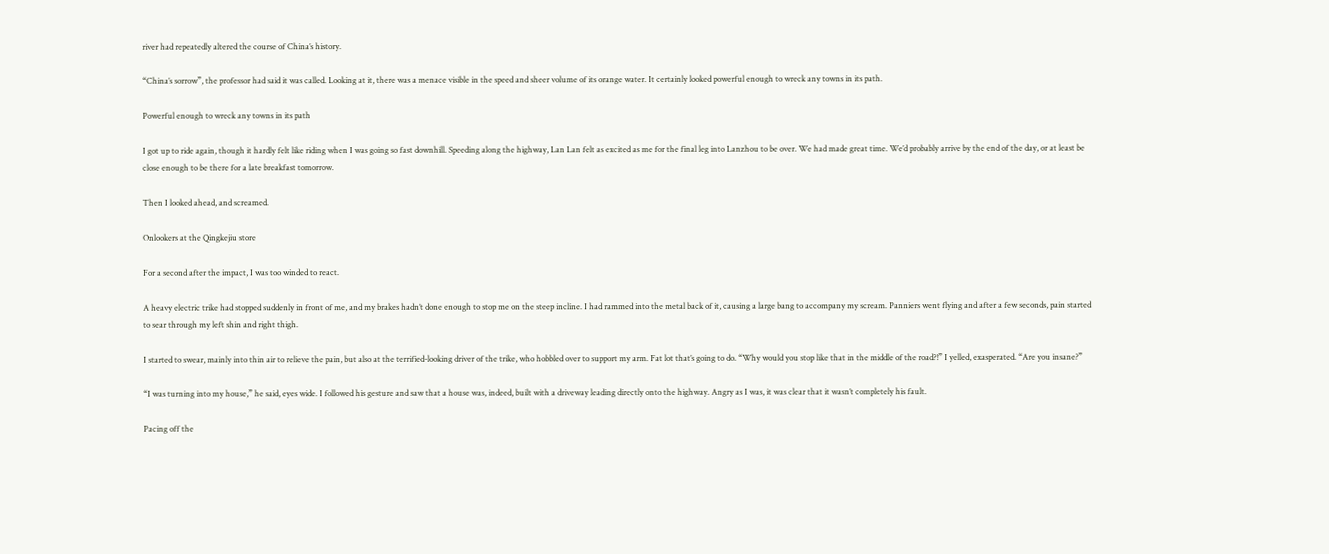river had repeatedly altered the course of China’s history.

“China’s sorrow”, the professor had said it was called. Looking at it, there was a menace visible in the speed and sheer volume of its orange water. It certainly looked powerful enough to wreck any towns in its path.

Powerful enough to wreck any towns in its path

I got up to ride again, though it hardly felt like riding when I was going so fast downhill. Speeding along the highway, Lan Lan felt as excited as me for the final leg into Lanzhou to be over. We had made great time. We’d probably arrive by the end of the day, or at least be close enough to be there for a late breakfast tomorrow.

Then I looked ahead, and screamed.

Onlookers at the Qingkejiu store

For a second after the impact, I was too winded to react.

A heavy electric trike had stopped suddenly in front of me, and my brakes hadn’t done enough to stop me on the steep incline. I had rammed into the metal back of it, causing a large bang to accompany my scream. Panniers went flying and after a few seconds, pain started to sear through my left shin and right thigh.

I started to swear, mainly into thin air to relieve the pain, but also at the terrified-looking driver of the trike, who hobbled over to support my arm. Fat lot that’s going to do. “Why would you stop like that in the middle of the road?!” I yelled, exasperated. “Are you insane?”

“I was turning into my house,” he said, eyes wide. I followed his gesture and saw that a house was, indeed, built with a driveway leading directly onto the highway. Angry as I was, it was clear that it wasn’t completely his fault.

Pacing off the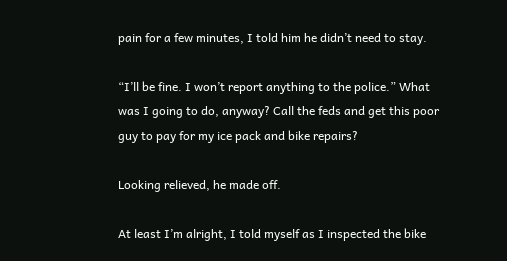pain for a few minutes, I told him he didn’t need to stay.

“I’ll be fine. I won’t report anything to the police.” What was I going to do, anyway? Call the feds and get this poor guy to pay for my ice pack and bike repairs?

Looking relieved, he made off.

At least I’m alright, I told myself as I inspected the bike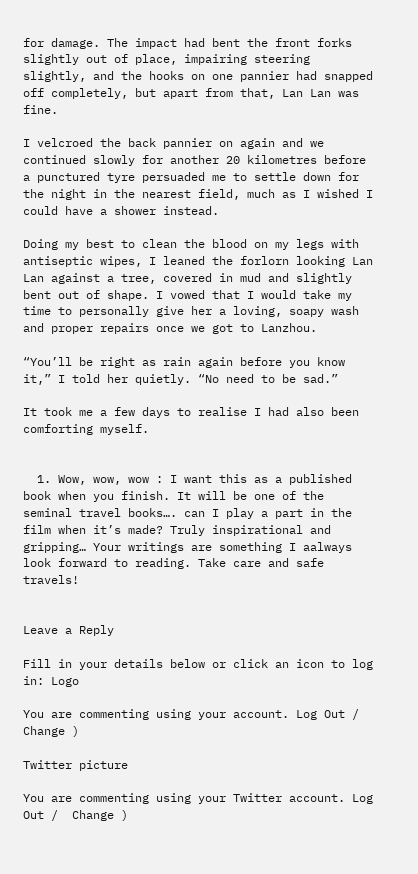for damage. The impact had bent the front forks slightly out of place, impairing steering slightly, and the hooks on one pannier had snapped off completely, but apart from that, Lan Lan was fine.

I velcroed the back pannier on again and we continued slowly for another 20 kilometres before a punctured tyre persuaded me to settle down for the night in the nearest field, much as I wished I could have a shower instead.

Doing my best to clean the blood on my legs with antiseptic wipes, I leaned the forlorn looking Lan Lan against a tree, covered in mud and slightly bent out of shape. I vowed that I would take my time to personally give her a loving, soapy wash and proper repairs once we got to Lanzhou.

“You’ll be right as rain again before you know it,” I told her quietly. “No need to be sad.”

It took me a few days to realise I had also been comforting myself.


  1. Wow, wow, wow : I want this as a published book when you finish. It will be one of the seminal travel books…. can I play a part in the film when it’s made? Truly inspirational and gripping… Your writings are something I aalways look forward to reading. Take care and safe travels!


Leave a Reply

Fill in your details below or click an icon to log in: Logo

You are commenting using your account. Log Out /  Change )

Twitter picture

You are commenting using your Twitter account. Log Out /  Change )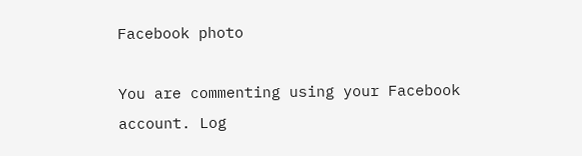Facebook photo

You are commenting using your Facebook account. Log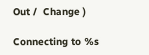Out /  Change )

Connecting to %s